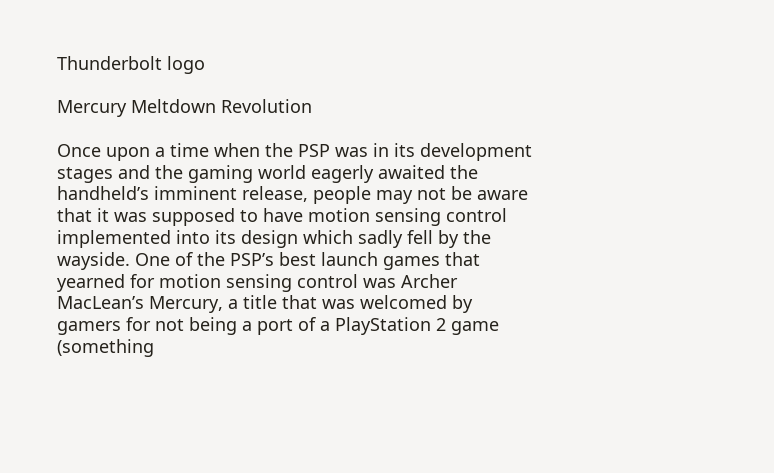Thunderbolt logo

Mercury Meltdown Revolution

Once upon a time when the PSP was in its development stages and the gaming world eagerly awaited the handheld’s imminent release, people may not be aware that it was supposed to have motion sensing control implemented into its design which sadly fell by the wayside. One of the PSP’s best launch games that yearned for motion sensing control was Archer MacLean’s Mercury, a title that was welcomed by gamers for not being a port of a PlayStation 2 game (something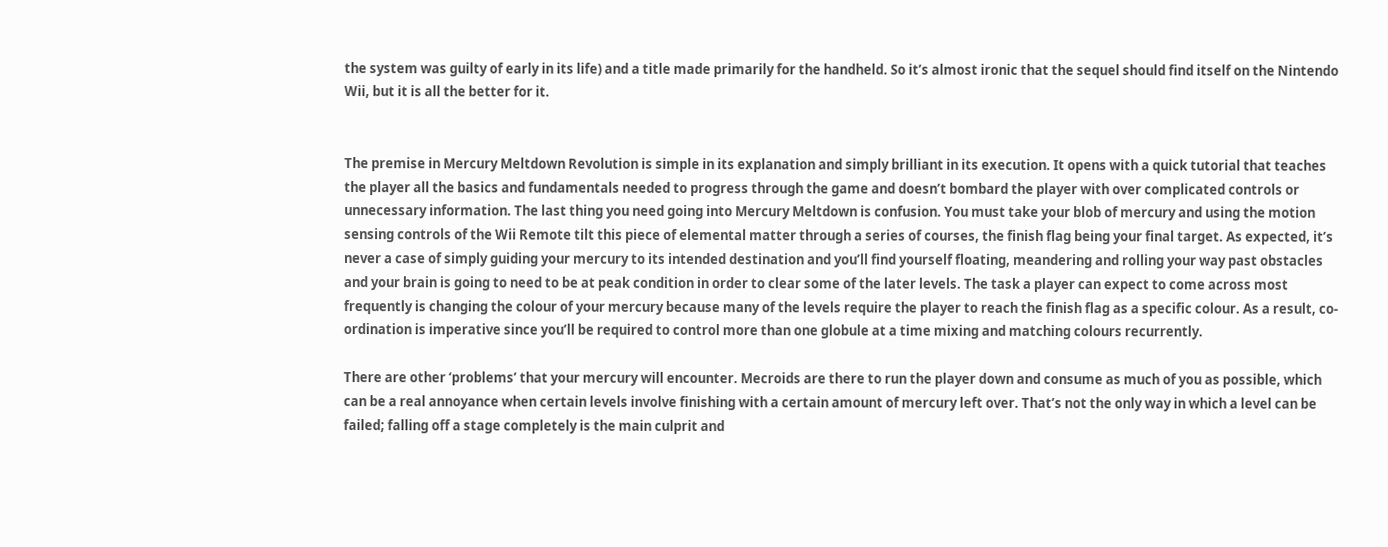the system was guilty of early in its life) and a title made primarily for the handheld. So it’s almost ironic that the sequel should find itself on the Nintendo Wii, but it is all the better for it.


The premise in Mercury Meltdown Revolution is simple in its explanation and simply brilliant in its execution. It opens with a quick tutorial that teaches the player all the basics and fundamentals needed to progress through the game and doesn’t bombard the player with over complicated controls or unnecessary information. The last thing you need going into Mercury Meltdown is confusion. You must take your blob of mercury and using the motion sensing controls of the Wii Remote tilt this piece of elemental matter through a series of courses, the finish flag being your final target. As expected, it’s never a case of simply guiding your mercury to its intended destination and you’ll find yourself floating, meandering and rolling your way past obstacles and your brain is going to need to be at peak condition in order to clear some of the later levels. The task a player can expect to come across most frequently is changing the colour of your mercury because many of the levels require the player to reach the finish flag as a specific colour. As a result, co-ordination is imperative since you’ll be required to control more than one globule at a time mixing and matching colours recurrently.

There are other ‘problems’ that your mercury will encounter. Mecroids are there to run the player down and consume as much of you as possible, which can be a real annoyance when certain levels involve finishing with a certain amount of mercury left over. That’s not the only way in which a level can be failed; falling off a stage completely is the main culprit and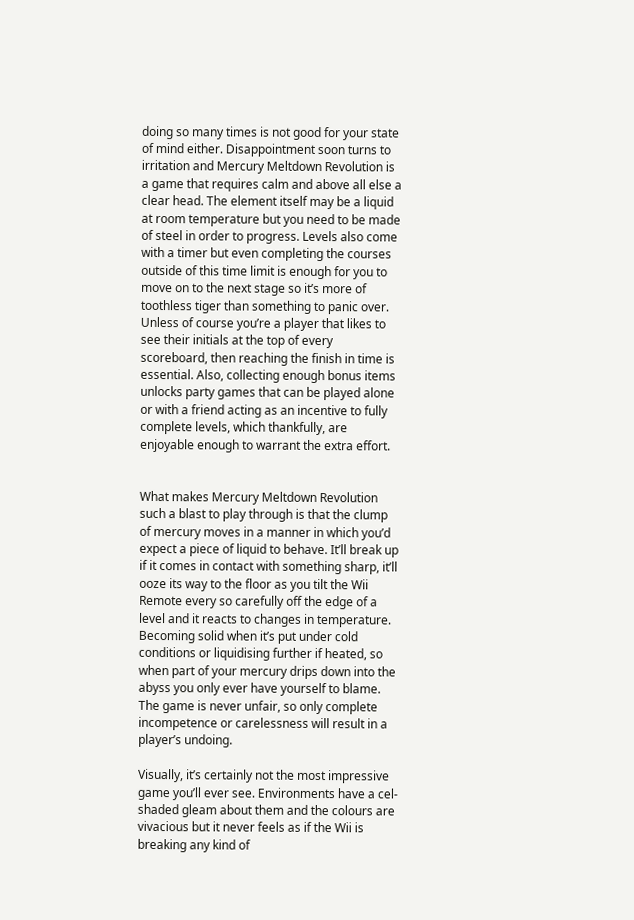doing so many times is not good for your state of mind either. Disappointment soon turns to irritation and Mercury Meltdown Revolution is a game that requires calm and above all else a clear head. The element itself may be a liquid at room temperature but you need to be made of steel in order to progress. Levels also come with a timer but even completing the courses outside of this time limit is enough for you to move on to the next stage so it’s more of toothless tiger than something to panic over. Unless of course you’re a player that likes to see their initials at the top of every scoreboard, then reaching the finish in time is essential. Also, collecting enough bonus items unlocks party games that can be played alone or with a friend acting as an incentive to fully complete levels, which thankfully, are enjoyable enough to warrant the extra effort.


What makes Mercury Meltdown Revolution such a blast to play through is that the clump of mercury moves in a manner in which you’d expect a piece of liquid to behave. It’ll break up if it comes in contact with something sharp, it’ll ooze its way to the floor as you tilt the Wii Remote every so carefully off the edge of a level and it reacts to changes in temperature. Becoming solid when it’s put under cold conditions or liquidising further if heated, so when part of your mercury drips down into the abyss you only ever have yourself to blame. The game is never unfair, so only complete incompetence or carelessness will result in a player’s undoing.

Visually, it’s certainly not the most impressive game you’ll ever see. Environments have a cel-shaded gleam about them and the colours are vivacious but it never feels as if the Wii is breaking any kind of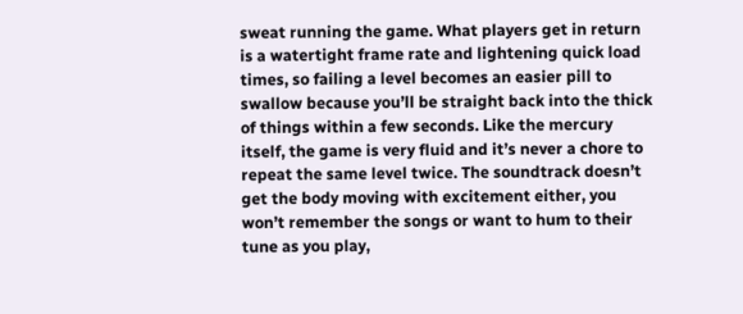sweat running the game. What players get in return is a watertight frame rate and lightening quick load times, so failing a level becomes an easier pill to swallow because you’ll be straight back into the thick of things within a few seconds. Like the mercury itself, the game is very fluid and it’s never a chore to repeat the same level twice. The soundtrack doesn’t get the body moving with excitement either, you won’t remember the songs or want to hum to their tune as you play,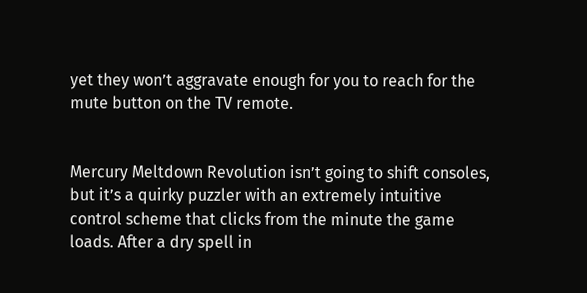yet they won’t aggravate enough for you to reach for the mute button on the TV remote.


Mercury Meltdown Revolution isn’t going to shift consoles, but it’s a quirky puzzler with an extremely intuitive control scheme that clicks from the minute the game loads. After a dry spell in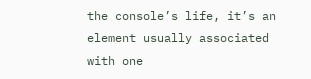the console’s life, it’s an element usually associated with one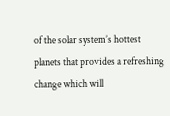of the solar system’s hottest planets that provides a refreshing change which will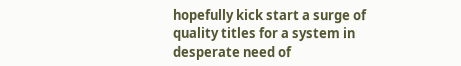hopefully kick start a surge of quality titles for a system in desperate need of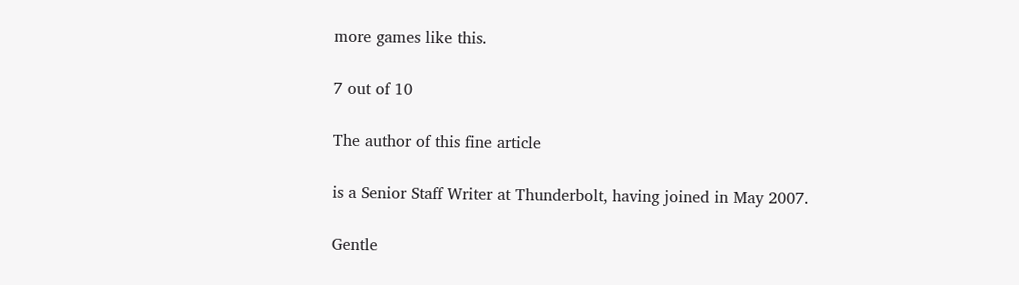more games like this.

7 out of 10

The author of this fine article

is a Senior Staff Writer at Thunderbolt, having joined in May 2007.

Gentle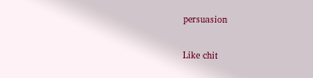persuasion

Like chit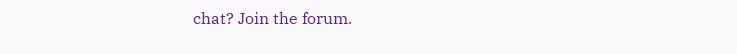chat? Join the forum.